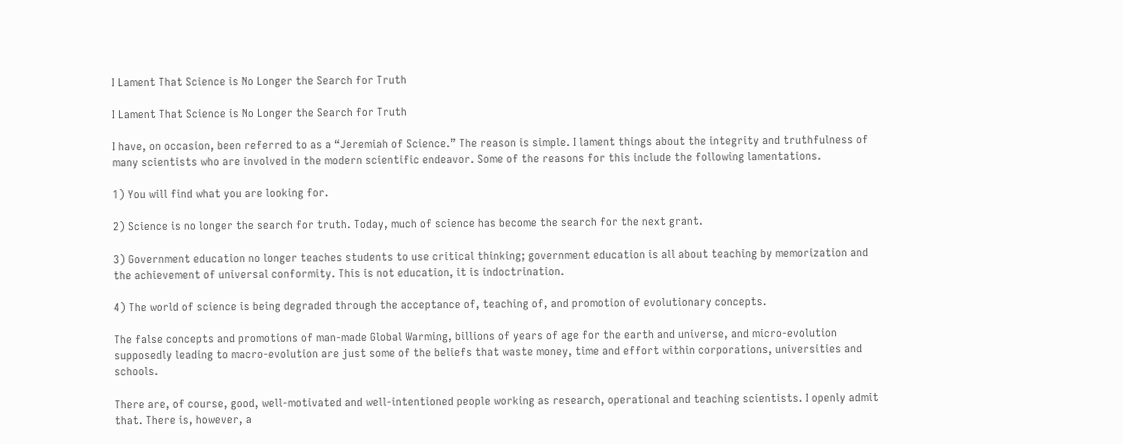I Lament That Science is No Longer the Search for Truth

I Lament That Science is No Longer the Search for Truth

I have, on occasion, been referred to as a “Jeremiah of Science.” The reason is simple. I lament things about the integrity and truthfulness of many scientists who are involved in the modern scientific endeavor. Some of the reasons for this include the following lamentations.

1) You will find what you are looking for.

2) Science is no longer the search for truth. Today, much of science has become the search for the next grant.

3) Government education no longer teaches students to use critical thinking; government education is all about teaching by memorization and the achievement of universal conformity. This is not education, it is indoctrination.

4) The world of science is being degraded through the acceptance of, teaching of, and promotion of evolutionary concepts.

The false concepts and promotions of man-made Global Warming, billions of years of age for the earth and universe, and micro-evolution supposedly leading to macro-evolution are just some of the beliefs that waste money, time and effort within corporations, universities and schools.

There are, of course, good, well-motivated and well-intentioned people working as research, operational and teaching scientists. I openly admit that. There is, however, a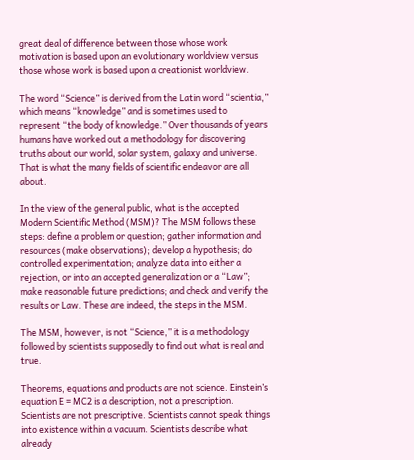great deal of difference between those whose work motivation is based upon an evolutionary worldview versus those whose work is based upon a creationist worldview.

The word “Science” is derived from the Latin word “scientia,” which means “knowledge” and is sometimes used to represent “the body of knowledge.” Over thousands of years humans have worked out a methodology for discovering truths about our world, solar system, galaxy and universe. That is what the many fields of scientific endeavor are all about.

In the view of the general public, what is the accepted Modern Scientific Method (MSM)? The MSM follows these steps: define a problem or question; gather information and resources (make observations); develop a hypothesis; do controlled experimentation; analyze data into either a rejection, or into an accepted generalization or a “Law”; make reasonable future predictions; and check and verify the results or Law. These are indeed, the steps in the MSM.

The MSM, however, is not “Science,” it is a methodology followed by scientists supposedly to find out what is real and true.

Theorems, equations and products are not science. Einstein’s equation E = MC2 is a description, not a prescription. Scientists are not prescriptive. Scientists cannot speak things into existence within a vacuum. Scientists describe what already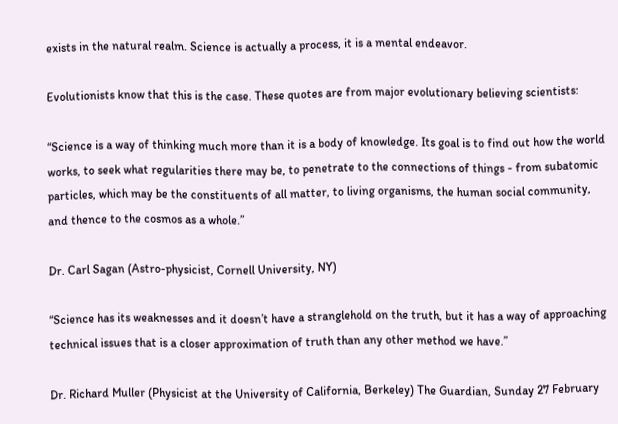exists in the natural realm. Science is actually a process, it is a mental endeavor.

Evolutionists know that this is the case. These quotes are from major evolutionary believing scientists:

“Science is a way of thinking much more than it is a body of knowledge. Its goal is to find out how the world works, to seek what regularities there may be, to penetrate to the connections of things - from subatomic particles, which may be the constituents of all matter, to living organisms, the human social community, and thence to the cosmos as a whole.”

Dr. Carl Sagan (Astro-physicist, Cornell University, NY)

“Science has its weaknesses and it doesn’t have a stranglehold on the truth, but it has a way of approaching technical issues that is a closer approximation of truth than any other method we have.”

Dr. Richard Muller (Physicist at the University of California, Berkeley) The Guardian, Sunday 27 February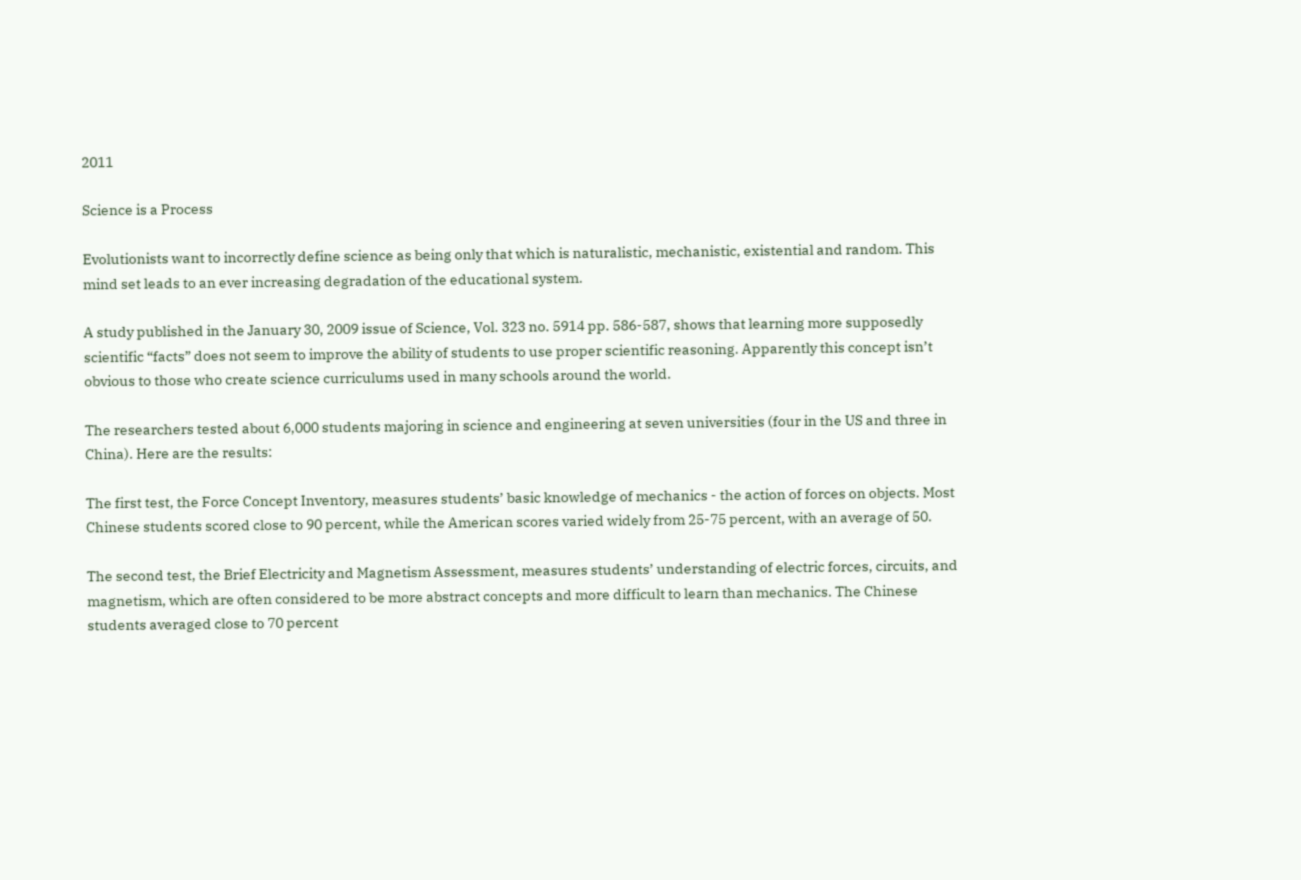2011

Science is a Process

Evolutionists want to incorrectly define science as being only that which is naturalistic, mechanistic, existential and random. This mind set leads to an ever increasing degradation of the educational system.

A study published in the January 30, 2009 issue of Science, Vol. 323 no. 5914 pp. 586-587, shows that learning more supposedly scientific “facts” does not seem to improve the ability of students to use proper scientific reasoning. Apparently this concept isn’t obvious to those who create science curriculums used in many schools around the world.

The researchers tested about 6,000 students majoring in science and engineering at seven universities (four in the US and three in China). Here are the results:

The first test, the Force Concept Inventory, measures students’ basic knowledge of mechanics - the action of forces on objects. Most Chinese students scored close to 90 percent, while the American scores varied widely from 25-75 percent, with an average of 50.

The second test, the Brief Electricity and Magnetism Assessment, measures students’ understanding of electric forces, circuits, and magnetism, which are often considered to be more abstract concepts and more difficult to learn than mechanics. The Chinese students averaged close to 70 percent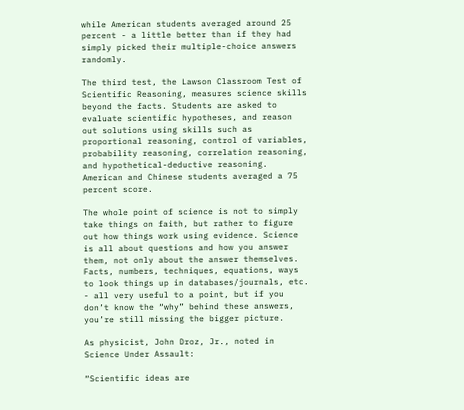while American students averaged around 25 percent - a little better than if they had simply picked their multiple-choice answers randomly.

The third test, the Lawson Classroom Test of Scientific Reasoning, measures science skills beyond the facts. Students are asked to evaluate scientific hypotheses, and reason out solutions using skills such as proportional reasoning, control of variables, probability reasoning, correlation reasoning, and hypothetical-deductive reasoning. American and Chinese students averaged a 75 percent score.

The whole point of science is not to simply take things on faith, but rather to figure out how things work using evidence. Science is all about questions and how you answer them, not only about the answer themselves. Facts, numbers, techniques, equations, ways to look things up in databases/journals, etc. - all very useful to a point, but if you don’t know the “why” behind these answers, you’re still missing the bigger picture.

As physicist, John Droz, Jr., noted in Science Under Assault:

“Scientific ideas are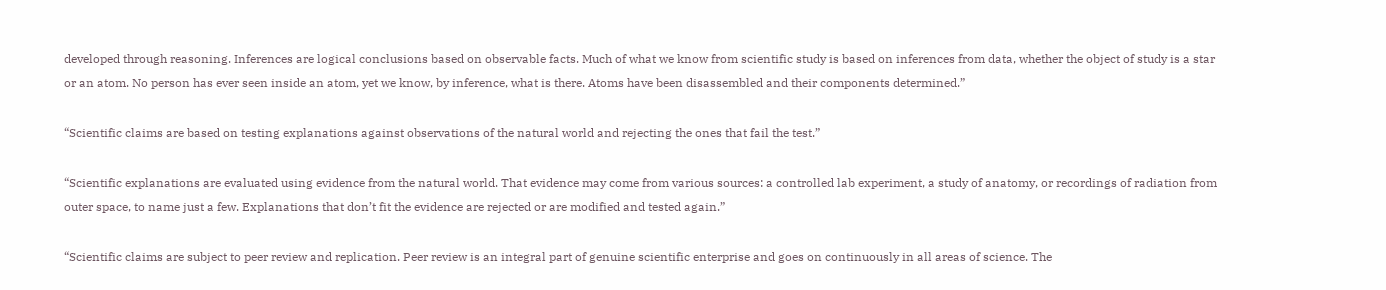developed through reasoning. Inferences are logical conclusions based on observable facts. Much of what we know from scientific study is based on inferences from data, whether the object of study is a star or an atom. No person has ever seen inside an atom, yet we know, by inference, what is there. Atoms have been disassembled and their components determined.”

“Scientific claims are based on testing explanations against observations of the natural world and rejecting the ones that fail the test.”

“Scientific explanations are evaluated using evidence from the natural world. That evidence may come from various sources: a controlled lab experiment, a study of anatomy, or recordings of radiation from outer space, to name just a few. Explanations that don’t fit the evidence are rejected or are modified and tested again.”

“Scientific claims are subject to peer review and replication. Peer review is an integral part of genuine scientific enterprise and goes on continuously in all areas of science. The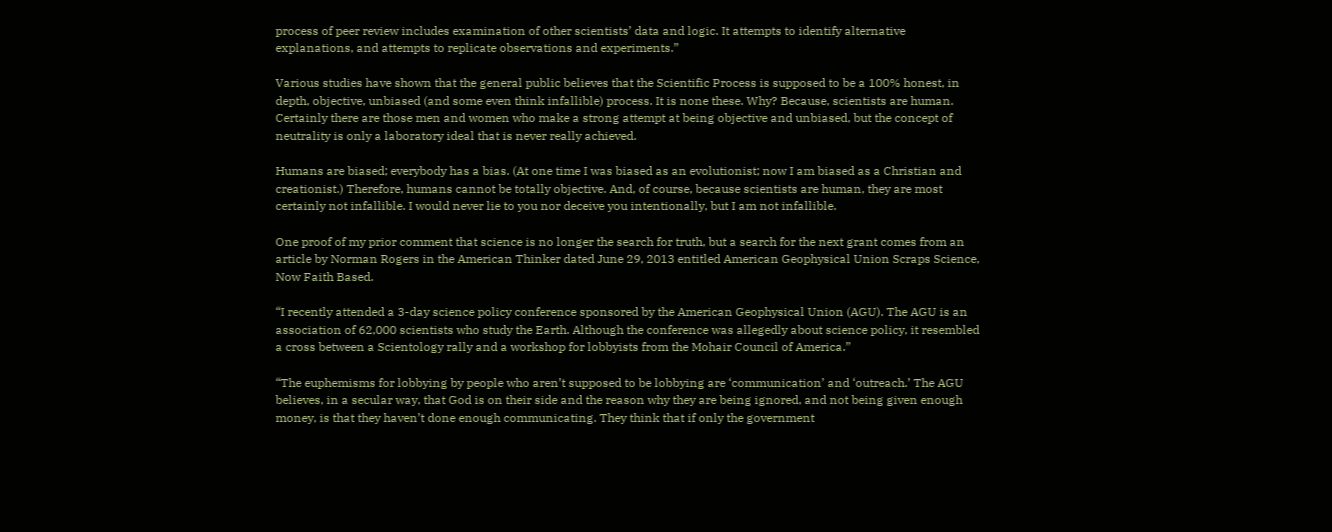process of peer review includes examination of other scientists’ data and logic. It attempts to identify alternative explanations, and attempts to replicate observations and experiments.”

Various studies have shown that the general public believes that the Scientific Process is supposed to be a 100% honest, in depth, objective, unbiased (and some even think infallible) process. It is none these. Why? Because, scientists are human. Certainly there are those men and women who make a strong attempt at being objective and unbiased, but the concept of neutrality is only a laboratory ideal that is never really achieved.

Humans are biased; everybody has a bias. (At one time I was biased as an evolutionist; now I am biased as a Christian and creationist.) Therefore, humans cannot be totally objective. And, of course, because scientists are human, they are most certainly not infallible. I would never lie to you nor deceive you intentionally, but I am not infallible.

One proof of my prior comment that science is no longer the search for truth, but a search for the next grant comes from an article by Norman Rogers in the American Thinker dated June 29, 2013 entitled American Geophysical Union Scraps Science, Now Faith Based.

“I recently attended a 3-day science policy conference sponsored by the American Geophysical Union (AGU). The AGU is an association of 62,000 scientists who study the Earth. Although the conference was allegedly about science policy, it resembled a cross between a Scientology rally and a workshop for lobbyists from the Mohair Council of America.”

“The euphemisms for lobbying by people who aren’t supposed to be lobbying are ‘communication’ and ‘outreach.’ The AGU believes, in a secular way, that God is on their side and the reason why they are being ignored, and not being given enough money, is that they haven’t done enough communicating. They think that if only the government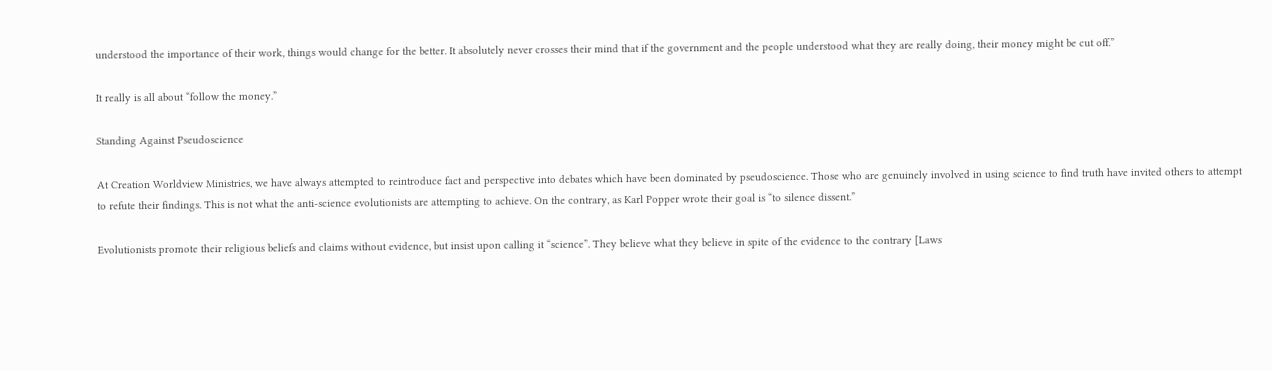understood the importance of their work, things would change for the better. It absolutely never crosses their mind that if the government and the people understood what they are really doing, their money might be cut off.”

It really is all about “follow the money.”

Standing Against Pseudoscience

At Creation Worldview Ministries, we have always attempted to reintroduce fact and perspective into debates which have been dominated by pseudoscience. Those who are genuinely involved in using science to find truth have invited others to attempt to refute their findings. This is not what the anti-science evolutionists are attempting to achieve. On the contrary, as Karl Popper wrote their goal is “to silence dissent.”

Evolutionists promote their religious beliefs and claims without evidence, but insist upon calling it “science”. They believe what they believe in spite of the evidence to the contrary [Laws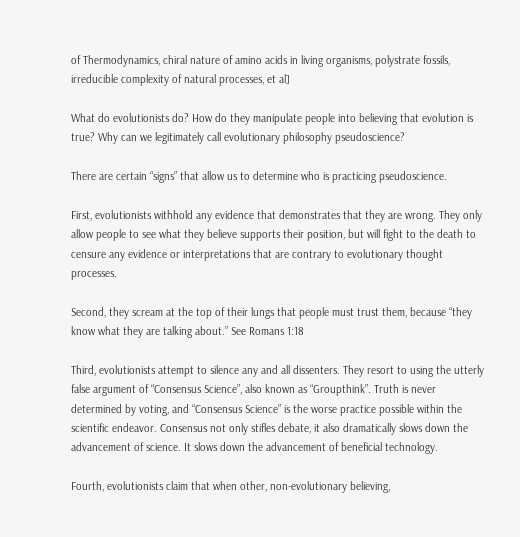of Thermodynamics, chiral nature of amino acids in living organisms, polystrate fossils, irreducible complexity of natural processes, et al]

What do evolutionists do? How do they manipulate people into believing that evolution is true? Why can we legitimately call evolutionary philosophy pseudoscience?

There are certain “signs” that allow us to determine who is practicing pseudoscience.

First, evolutionists withhold any evidence that demonstrates that they are wrong. They only allow people to see what they believe supports their position, but will fight to the death to censure any evidence or interpretations that are contrary to evolutionary thought processes.

Second, they scream at the top of their lungs that people must trust them, because “they know what they are talking about.” See Romans 1:18

Third, evolutionists attempt to silence any and all dissenters. They resort to using the utterly false argument of “Consensus Science”, also known as “Groupthink”. Truth is never determined by voting, and “Consensus Science” is the worse practice possible within the scientific endeavor. Consensus not only stifles debate, it also dramatically slows down the advancement of science. It slows down the advancement of beneficial technology.

Fourth, evolutionists claim that when other, non-evolutionary believing,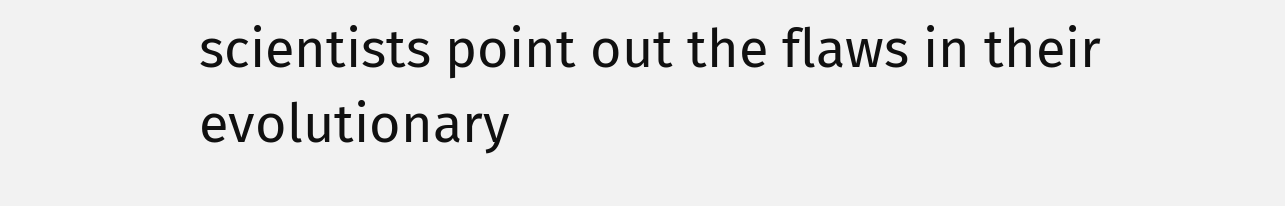scientists point out the flaws in their evolutionary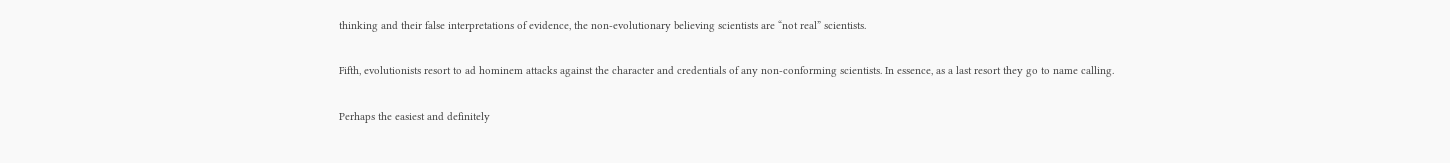thinking and their false interpretations of evidence, the non-evolutionary believing scientists are “not real” scientists.

Fifth, evolutionists resort to ad hominem attacks against the character and credentials of any non-conforming scientists. In essence, as a last resort they go to name calling.

Perhaps the easiest and definitely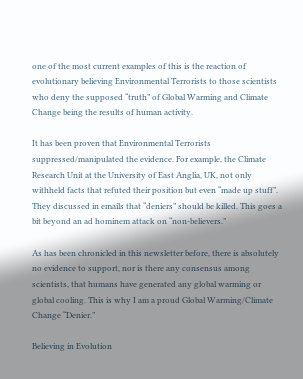one of the most current examples of this is the reaction of evolutionary believing Environmental Terrorists to those scientists who deny the supposed “truth” of Global Warming and Climate Change being the results of human activity.

It has been proven that Environmental Terrorists suppressed/manipulated the evidence. For example, the Climate Research Unit at the University of East Anglia, UK, not only withheld facts that refuted their position but even “made up stuff”. They discussed in emails that “deniers” should be killed. This goes a bit beyond an ad hominem attack on “non-believers.”

As has been chronicled in this newsletter before, there is absolutely no evidence to support, nor is there any consensus among scientists, that humans have generated any global warming or global cooling. This is why I am a proud Global Warming/Climate Change “Denier.”

Believing in Evolution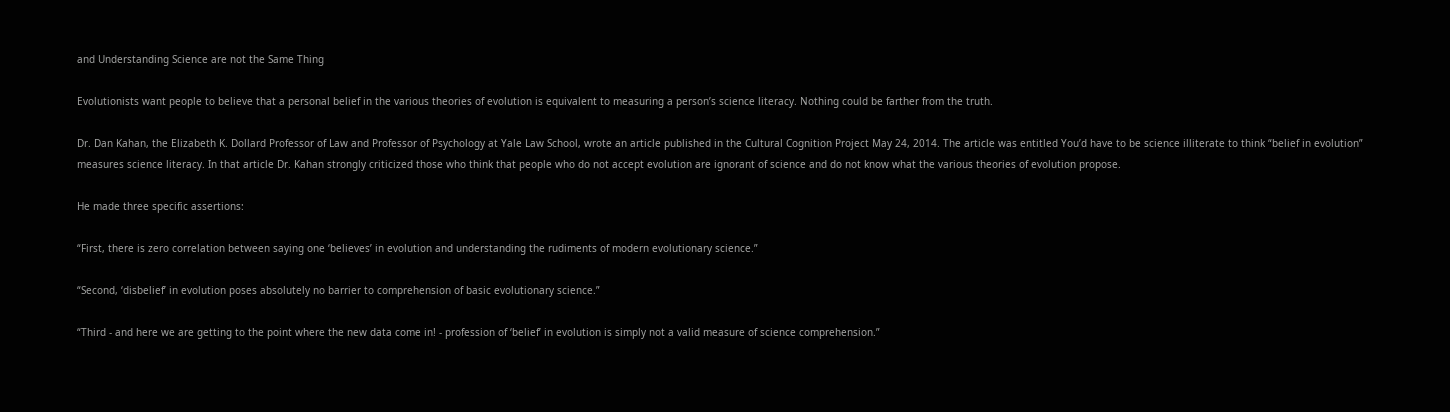and Understanding Science are not the Same Thing

Evolutionists want people to believe that a personal belief in the various theories of evolution is equivalent to measuring a person’s science literacy. Nothing could be farther from the truth.

Dr. Dan Kahan, the Elizabeth K. Dollard Professor of Law and Professor of Psychology at Yale Law School, wrote an article published in the Cultural Cognition Project May 24, 2014. The article was entitled You’d have to be science illiterate to think “belief in evolution” measures science literacy. In that article Dr. Kahan strongly criticized those who think that people who do not accept evolution are ignorant of science and do not know what the various theories of evolution propose.

He made three specific assertions:

“First, there is zero correlation between saying one ‘believes’ in evolution and understanding the rudiments of modern evolutionary science.”

“Second, ‘disbelief’ in evolution poses absolutely no barrier to comprehension of basic evolutionary science.”

“Third - and here we are getting to the point where the new data come in! - profession of ‘belief’ in evolution is simply not a valid measure of science comprehension.”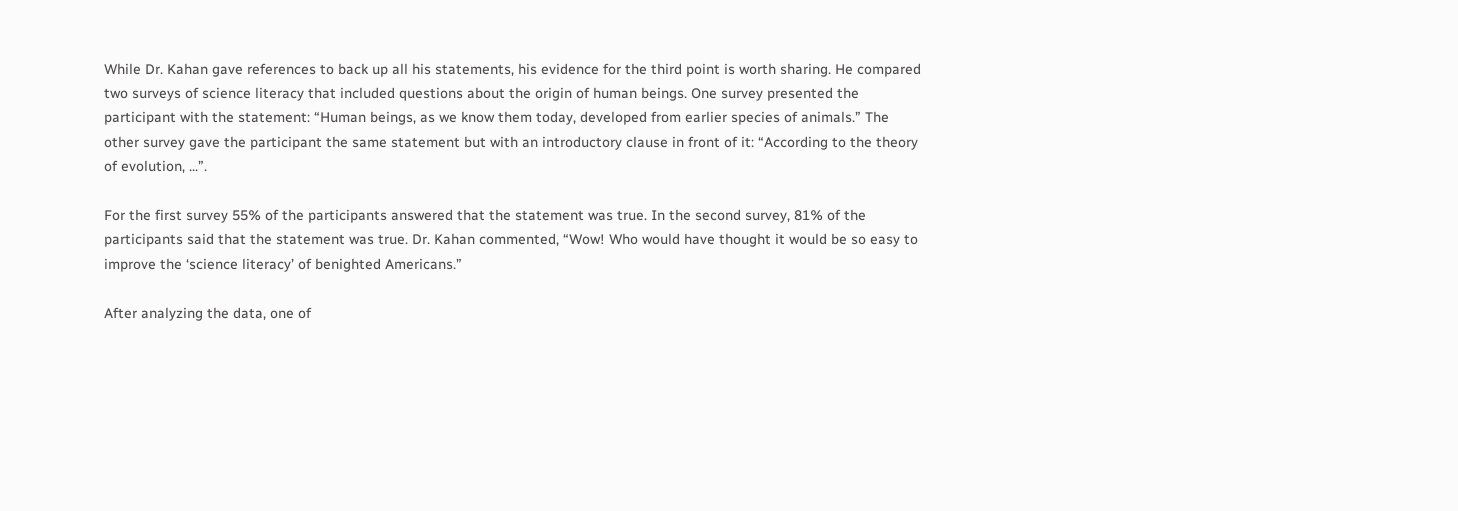While Dr. Kahan gave references to back up all his statements, his evidence for the third point is worth sharing. He compared two surveys of science literacy that included questions about the origin of human beings. One survey presented the participant with the statement: “Human beings, as we know them today, developed from earlier species of animals.” The other survey gave the participant the same statement but with an introductory clause in front of it: “According to the theory of evolution, ...”.

For the first survey 55% of the participants answered that the statement was true. In the second survey, 81% of the participants said that the statement was true. Dr. Kahan commented, “Wow! Who would have thought it would be so easy to improve the ‘science literacy’ of benighted Americans.”

After analyzing the data, one of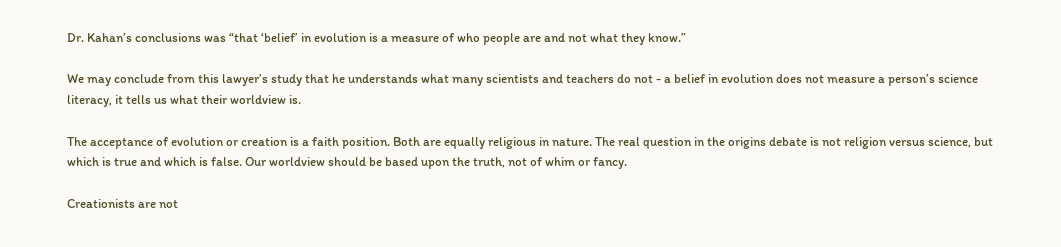Dr. Kahan’s conclusions was “that ‘belief’ in evolution is a measure of who people are and not what they know.”

We may conclude from this lawyer’s study that he understands what many scientists and teachers do not - a belief in evolution does not measure a person’s science literacy, it tells us what their worldview is.

The acceptance of evolution or creation is a faith position. Both are equally religious in nature. The real question in the origins debate is not religion versus science, but which is true and which is false. Our worldview should be based upon the truth, not of whim or fancy.

Creationists are not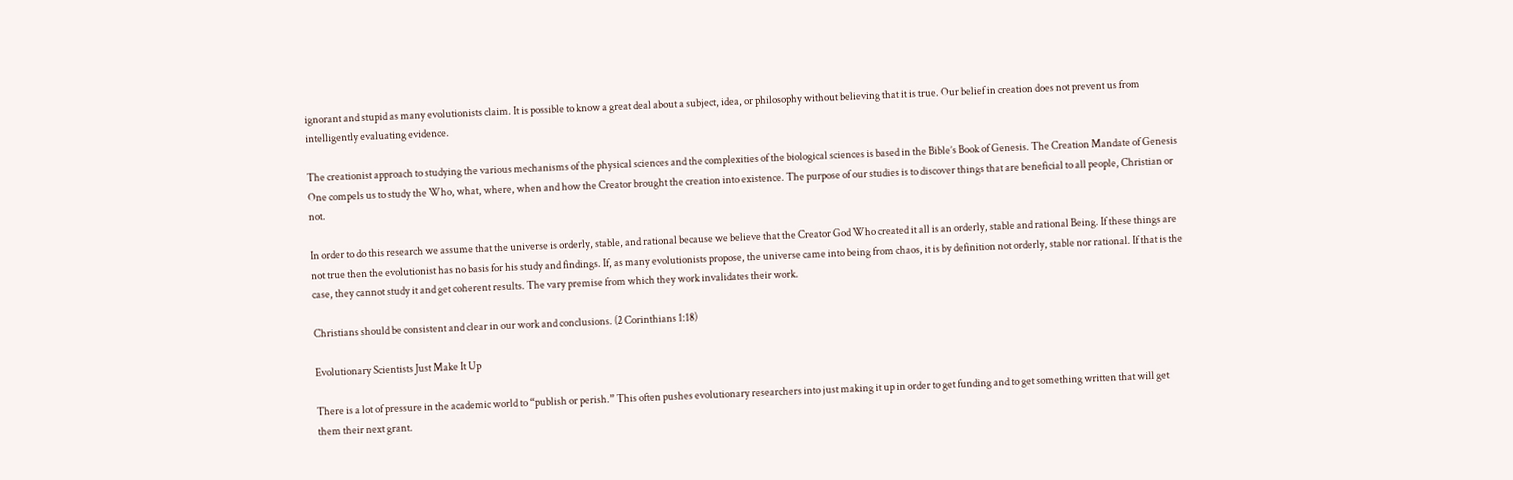ignorant and stupid as many evolutionists claim. It is possible to know a great deal about a subject, idea, or philosophy without believing that it is true. Our belief in creation does not prevent us from intelligently evaluating evidence.

The creationist approach to studying the various mechanisms of the physical sciences and the complexities of the biological sciences is based in the Bible’s Book of Genesis. The Creation Mandate of Genesis One compels us to study the Who, what, where, when and how the Creator brought the creation into existence. The purpose of our studies is to discover things that are beneficial to all people, Christian or not.

In order to do this research we assume that the universe is orderly, stable, and rational because we believe that the Creator God Who created it all is an orderly, stable and rational Being. If these things are not true then the evolutionist has no basis for his study and findings. If, as many evolutionists propose, the universe came into being from chaos, it is by definition not orderly, stable nor rational. If that is the case, they cannot study it and get coherent results. The vary premise from which they work invalidates their work.

Christians should be consistent and clear in our work and conclusions. (2 Corinthians 1:18)

Evolutionary Scientists Just Make It Up

There is a lot of pressure in the academic world to “publish or perish.” This often pushes evolutionary researchers into just making it up in order to get funding and to get something written that will get them their next grant.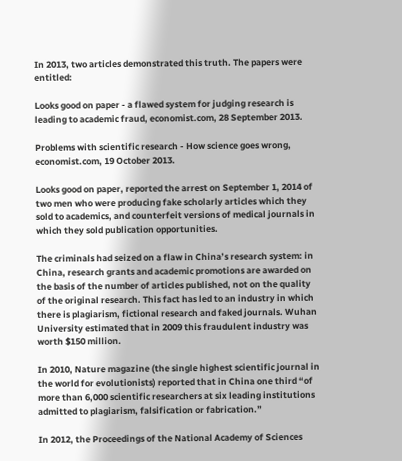In 2013, two articles demonstrated this truth. The papers were entitled:

Looks good on paper - a flawed system for judging research is leading to academic fraud, economist.com, 28 September 2013.

Problems with scientific research - How science goes wrong, economist.com, 19 October 2013.

Looks good on paper, reported the arrest on September 1, 2014 of two men who were producing fake scholarly articles which they sold to academics, and counterfeit versions of medical journals in which they sold publication opportunities.

The criminals had seized on a flaw in China’s research system: in China, research grants and academic promotions are awarded on the basis of the number of articles published, not on the quality of the original research. This fact has led to an industry in which there is plagiarism, fictional research and faked journals. Wuhan University estimated that in 2009 this fraudulent industry was worth $150 million.

In 2010, Nature magazine (the single highest scientific journal in the world for evolutionists) reported that in China one third “of more than 6,000 scientific researchers at six leading institutions admitted to plagiarism, falsification or fabrication.”

In 2012, the Proceedings of the National Academy of Sciences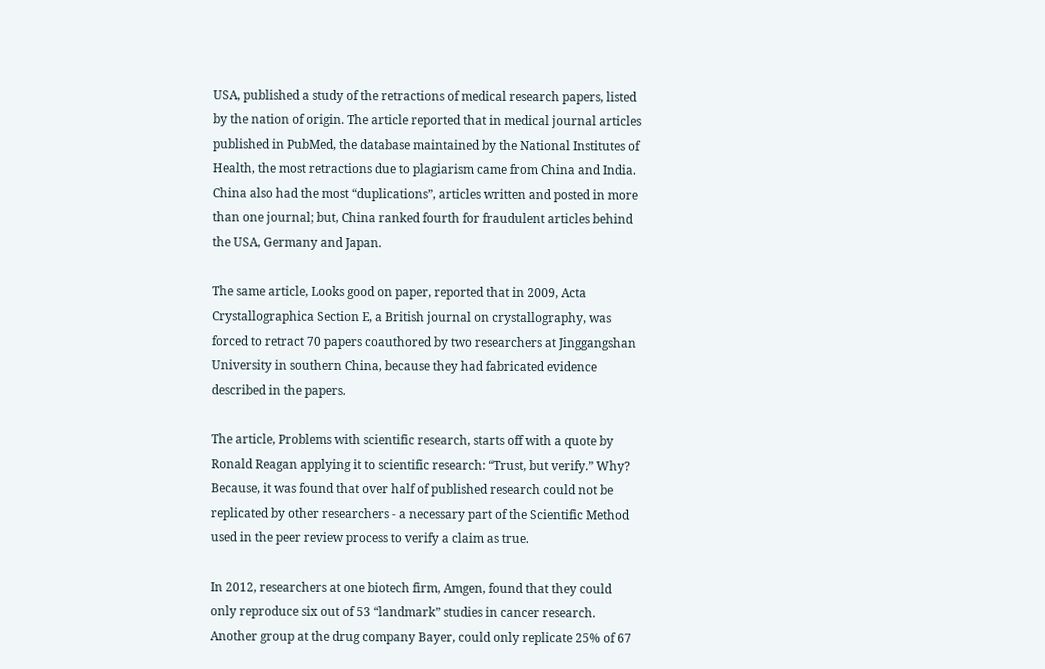USA, published a study of the retractions of medical research papers, listed by the nation of origin. The article reported that in medical journal articles published in PubMed, the database maintained by the National Institutes of Health, the most retractions due to plagiarism came from China and India. China also had the most “duplications”, articles written and posted in more than one journal; but, China ranked fourth for fraudulent articles behind the USA, Germany and Japan.

The same article, Looks good on paper, reported that in 2009, Acta Crystallographica Section E, a British journal on crystallography, was forced to retract 70 papers coauthored by two researchers at Jinggangshan University in southern China, because they had fabricated evidence described in the papers.

The article, Problems with scientific research, starts off with a quote by Ronald Reagan applying it to scientific research: “Trust, but verify.” Why? Because, it was found that over half of published research could not be replicated by other researchers - a necessary part of the Scientific Method used in the peer review process to verify a claim as true.

In 2012, researchers at one biotech firm, Amgen, found that they could only reproduce six out of 53 “landmark” studies in cancer research. Another group at the drug company Bayer, could only replicate 25% of 67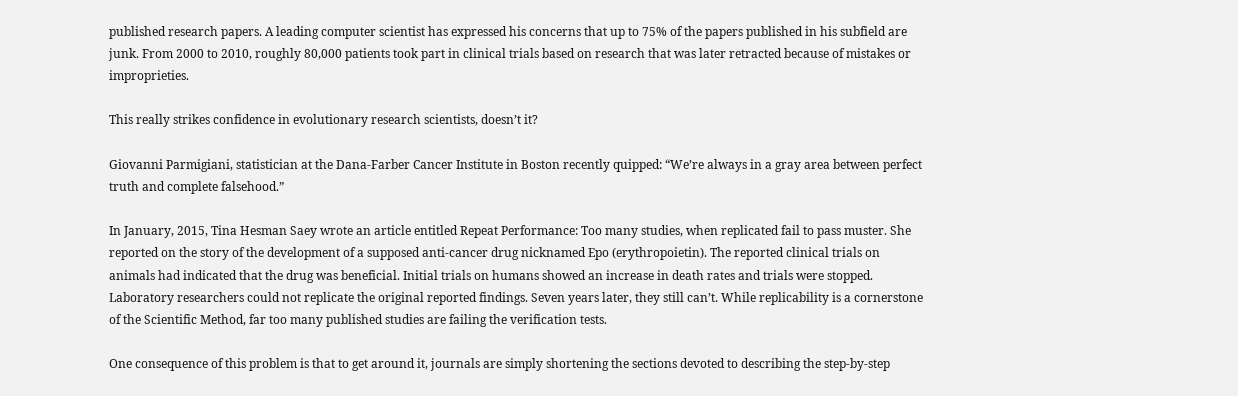published research papers. A leading computer scientist has expressed his concerns that up to 75% of the papers published in his subfield are junk. From 2000 to 2010, roughly 80,000 patients took part in clinical trials based on research that was later retracted because of mistakes or improprieties.

This really strikes confidence in evolutionary research scientists, doesn’t it?

Giovanni Parmigiani, statistician at the Dana-Farber Cancer Institute in Boston recently quipped: “We’re always in a gray area between perfect truth and complete falsehood.”

In January, 2015, Tina Hesman Saey wrote an article entitled Repeat Performance: Too many studies, when replicated fail to pass muster. She reported on the story of the development of a supposed anti-cancer drug nicknamed Epo (erythropoietin). The reported clinical trials on animals had indicated that the drug was beneficial. Initial trials on humans showed an increase in death rates and trials were stopped. Laboratory researchers could not replicate the original reported findings. Seven years later, they still can’t. While replicability is a cornerstone of the Scientific Method, far too many published studies are failing the verification tests.

One consequence of this problem is that to get around it, journals are simply shortening the sections devoted to describing the step-by-step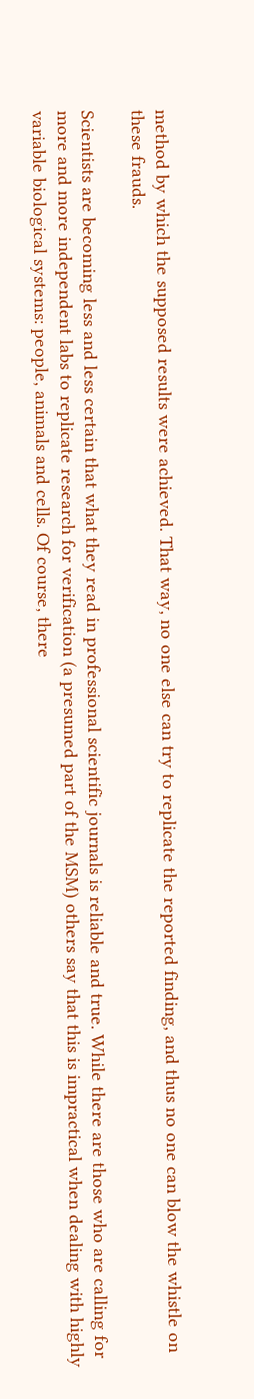method by which the supposed results were achieved. That way, no one else can try to replicate the reported finding, and thus no one can blow the whistle on these frauds.

Scientists are becoming less and less certain that what they read in professional scientific journals is reliable and true. While there are those who are calling for more and more independent labs to replicate research for verification (a presumed part of the MSM) others say that this is impractical when dealing with highly variable biological systems: people, animals and cells. Of course, there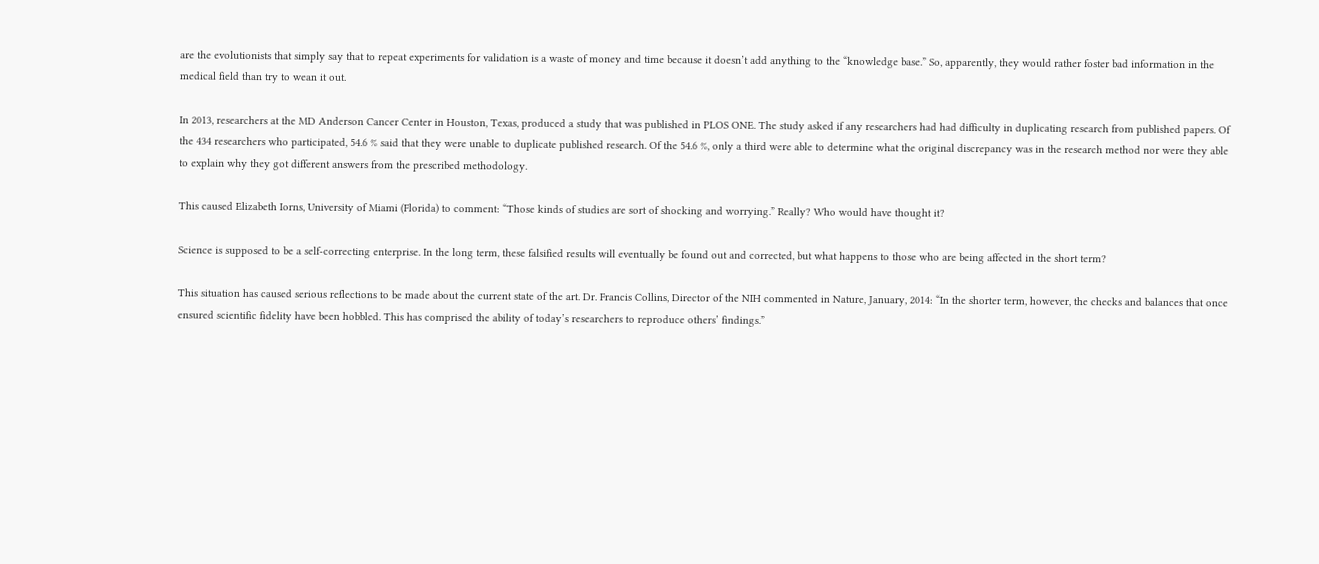are the evolutionists that simply say that to repeat experiments for validation is a waste of money and time because it doesn’t add anything to the “knowledge base.” So, apparently, they would rather foster bad information in the medical field than try to wean it out.

In 2013, researchers at the MD Anderson Cancer Center in Houston, Texas, produced a study that was published in PLOS ONE. The study asked if any researchers had had difficulty in duplicating research from published papers. Of the 434 researchers who participated, 54.6 % said that they were unable to duplicate published research. Of the 54.6 %, only a third were able to determine what the original discrepancy was in the research method nor were they able to explain why they got different answers from the prescribed methodology.

This caused Elizabeth Iorns, University of Miami (Florida) to comment: “Those kinds of studies are sort of shocking and worrying.” Really? Who would have thought it?

Science is supposed to be a self-correcting enterprise. In the long term, these falsified results will eventually be found out and corrected, but what happens to those who are being affected in the short term?

This situation has caused serious reflections to be made about the current state of the art. Dr. Francis Collins, Director of the NIH commented in Nature, January, 2014: “In the shorter term, however, the checks and balances that once ensured scientific fidelity have been hobbled. This has comprised the ability of today’s researchers to reproduce others’ findings.”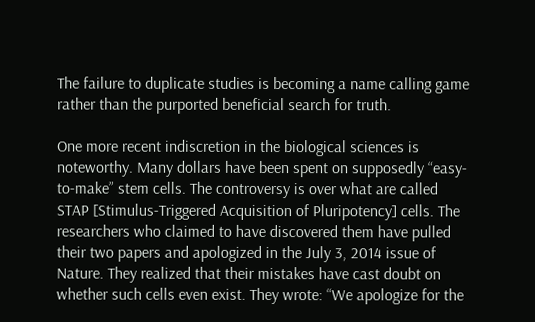The failure to duplicate studies is becoming a name calling game rather than the purported beneficial search for truth.

One more recent indiscretion in the biological sciences is noteworthy. Many dollars have been spent on supposedly “easy-to-make” stem cells. The controversy is over what are called STAP [Stimulus-Triggered Acquisition of Pluripotency] cells. The researchers who claimed to have discovered them have pulled their two papers and apologized in the July 3, 2014 issue of Nature. They realized that their mistakes have cast doubt on whether such cells even exist. They wrote: “We apologize for the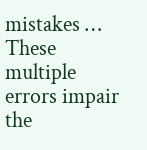mistakes … These multiple errors impair the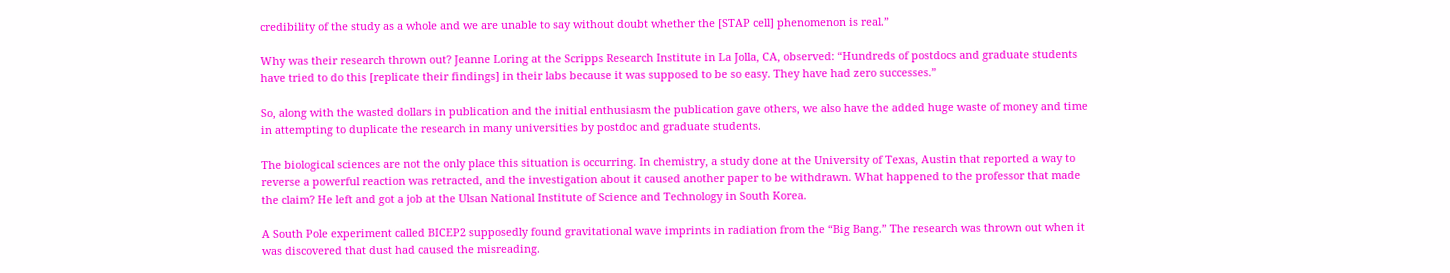credibility of the study as a whole and we are unable to say without doubt whether the [STAP cell] phenomenon is real.”

Why was their research thrown out? Jeanne Loring at the Scripps Research Institute in La Jolla, CA, observed: “Hundreds of postdocs and graduate students have tried to do this [replicate their findings] in their labs because it was supposed to be so easy. They have had zero successes.”

So, along with the wasted dollars in publication and the initial enthusiasm the publication gave others, we also have the added huge waste of money and time in attempting to duplicate the research in many universities by postdoc and graduate students.

The biological sciences are not the only place this situation is occurring. In chemistry, a study done at the University of Texas, Austin that reported a way to reverse a powerful reaction was retracted, and the investigation about it caused another paper to be withdrawn. What happened to the professor that made the claim? He left and got a job at the Ulsan National Institute of Science and Technology in South Korea.

A South Pole experiment called BICEP2 supposedly found gravitational wave imprints in radiation from the “Big Bang.” The research was thrown out when it was discovered that dust had caused the misreading.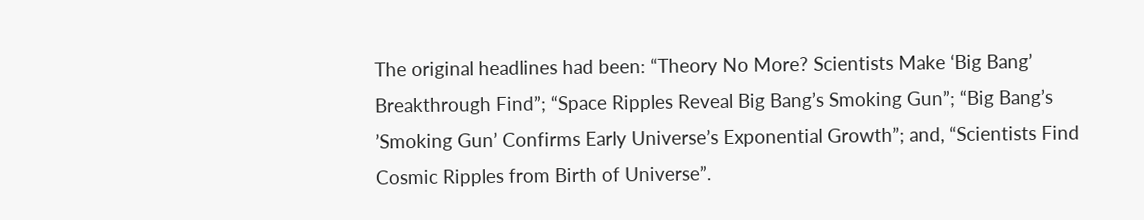The original headlines had been: “Theory No More? Scientists Make ‘Big Bang’ Breakthrough Find”; “Space Ripples Reveal Big Bang’s Smoking Gun”; “Big Bang’s ’Smoking Gun’ Confirms Early Universe’s Exponential Growth”; and, “Scientists Find Cosmic Ripples from Birth of Universe”.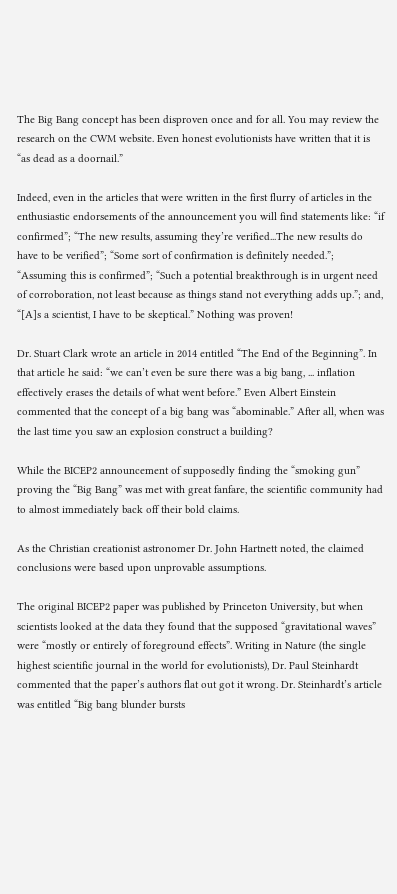The Big Bang concept has been disproven once and for all. You may review the research on the CWM website. Even honest evolutionists have written that it is “as dead as a doornail.”

Indeed, even in the articles that were written in the first flurry of articles in the enthusiastic endorsements of the announcement you will find statements like: “if confirmed”; “The new results, assuming they’re verified...The new results do have to be verified”; “Some sort of confirmation is definitely needed.”; “Assuming this is confirmed”; “Such a potential breakthrough is in urgent need of corroboration, not least because as things stand not everything adds up.”; and, “[A]s a scientist, I have to be skeptical.” Nothing was proven!

Dr. Stuart Clark wrote an article in 2014 entitled “The End of the Beginning”. In that article he said: “we can’t even be sure there was a big bang, ... inflation effectively erases the details of what went before.” Even Albert Einstein commented that the concept of a big bang was “abominable.” After all, when was the last time you saw an explosion construct a building?

While the BICEP2 announcement of supposedly finding the “smoking gun” proving the “Big Bang” was met with great fanfare, the scientific community had to almost immediately back off their bold claims.

As the Christian creationist astronomer Dr. John Hartnett noted, the claimed conclusions were based upon unprovable assumptions.

The original BICEP2 paper was published by Princeton University, but when scientists looked at the data they found that the supposed “gravitational waves” were “mostly or entirely of foreground effects”. Writing in Nature (the single highest scientific journal in the world for evolutionists), Dr. Paul Steinhardt commented that the paper’s authors flat out got it wrong. Dr. Steinhardt’s article was entitled “Big bang blunder bursts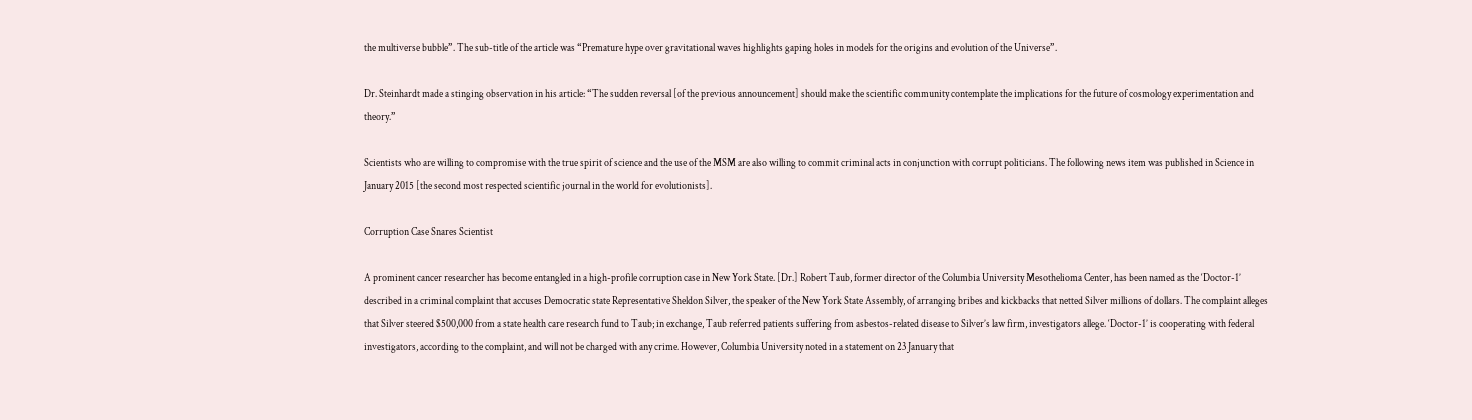the multiverse bubble”. The sub-title of the article was “Premature hype over gravitational waves highlights gaping holes in models for the origins and evolution of the Universe”.

Dr. Steinhardt made a stinging observation in his article: “The sudden reversal [of the previous announcement] should make the scientific community contemplate the implications for the future of cosmology experimentation and theory.”

Scientists who are willing to compromise with the true spirit of science and the use of the MSM are also willing to commit criminal acts in conjunction with corrupt politicians. The following news item was published in Science in January 2015 [the second most respected scientific journal in the world for evolutionists].

Corruption Case Snares Scientist

A prominent cancer researcher has become entangled in a high-profile corruption case in New York State. [Dr.] Robert Taub, former director of the Columbia University Mesothelioma Center, has been named as the ‘Doctor-1’ described in a criminal complaint that accuses Democratic state Representative Sheldon Silver, the speaker of the New York State Assembly, of arranging bribes and kickbacks that netted Silver millions of dollars. The complaint alleges that Silver steered $500,000 from a state health care research fund to Taub; in exchange, Taub referred patients suffering from asbestos-related disease to Silver’s law firm, investigators allege. ‘Doctor-1’ is cooperating with federal investigators, according to the complaint, and will not be charged with any crime. However, Columbia University noted in a statement on 23 January that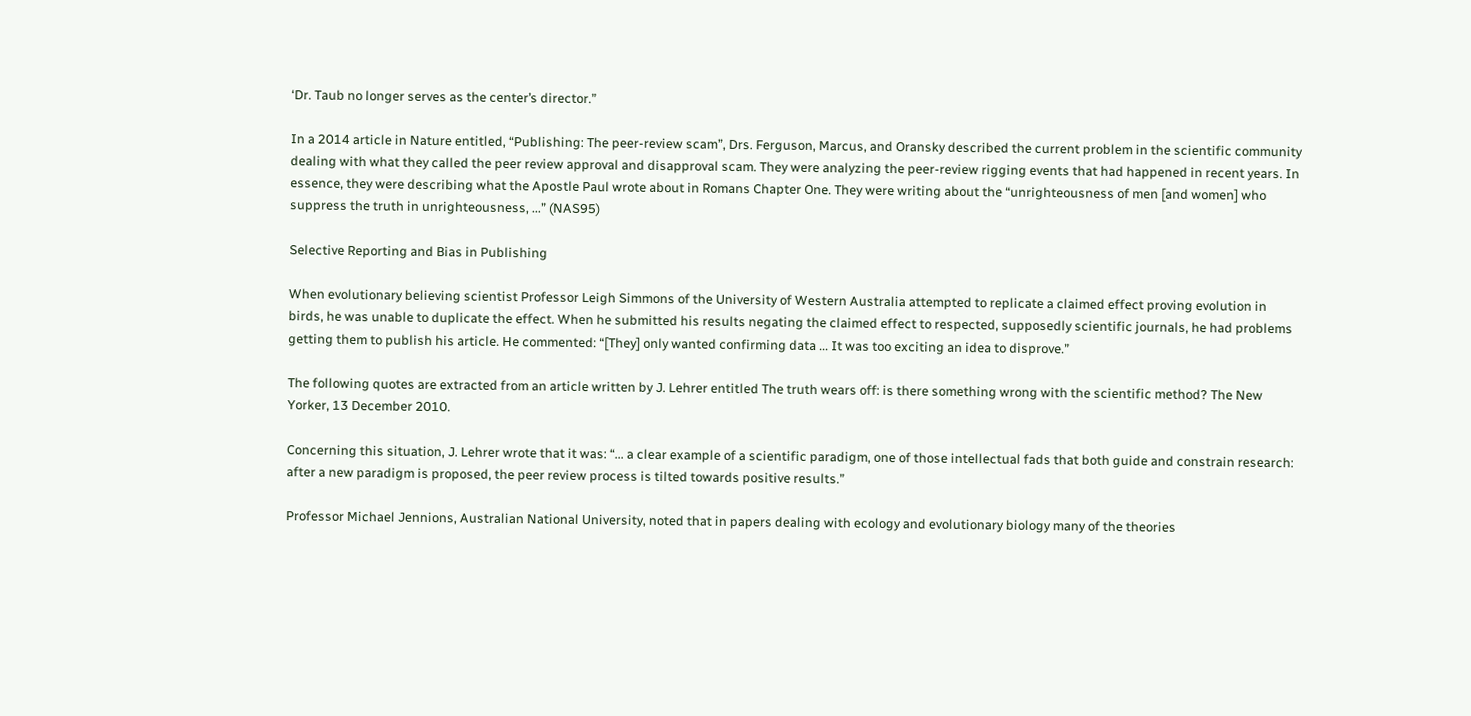‘Dr. Taub no longer serves as the center’s director.”

In a 2014 article in Nature entitled, “Publishing: The peer-review scam”, Drs. Ferguson, Marcus, and Oransky described the current problem in the scientific community dealing with what they called the peer review approval and disapproval scam. They were analyzing the peer-review rigging events that had happened in recent years. In essence, they were describing what the Apostle Paul wrote about in Romans Chapter One. They were writing about the “unrighteousness of men [and women] who suppress the truth in unrighteousness, ...” (NAS95)

Selective Reporting and Bias in Publishing

When evolutionary believing scientist Professor Leigh Simmons of the University of Western Australia attempted to replicate a claimed effect proving evolution in birds, he was unable to duplicate the effect. When he submitted his results negating the claimed effect to respected, supposedly scientific journals, he had problems getting them to publish his article. He commented: “[They] only wanted confirming data ... It was too exciting an idea to disprove.”

The following quotes are extracted from an article written by J. Lehrer entitled The truth wears off: is there something wrong with the scientific method? The New Yorker, 13 December 2010.

Concerning this situation, J. Lehrer wrote that it was: “... a clear example of a scientific paradigm, one of those intellectual fads that both guide and constrain research: after a new paradigm is proposed, the peer review process is tilted towards positive results.”

Professor Michael Jennions, Australian National University, noted that in papers dealing with ecology and evolutionary biology many of the theories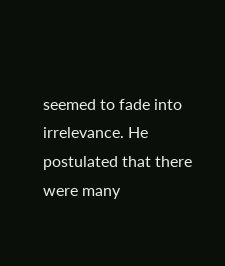seemed to fade into irrelevance. He postulated that there were many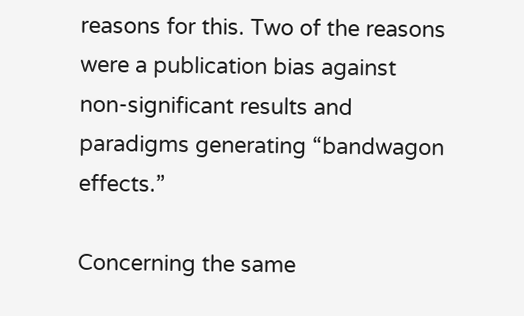reasons for this. Two of the reasons were a publication bias against non-significant results and paradigms generating “bandwagon effects.”

Concerning the same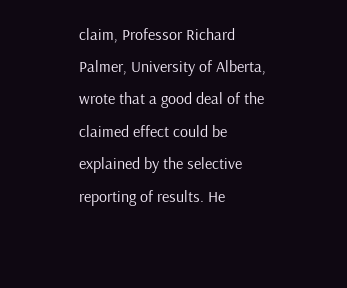claim, Professor Richard Palmer, University of Alberta, wrote that a good deal of the claimed effect could be explained by the selective reporting of results. He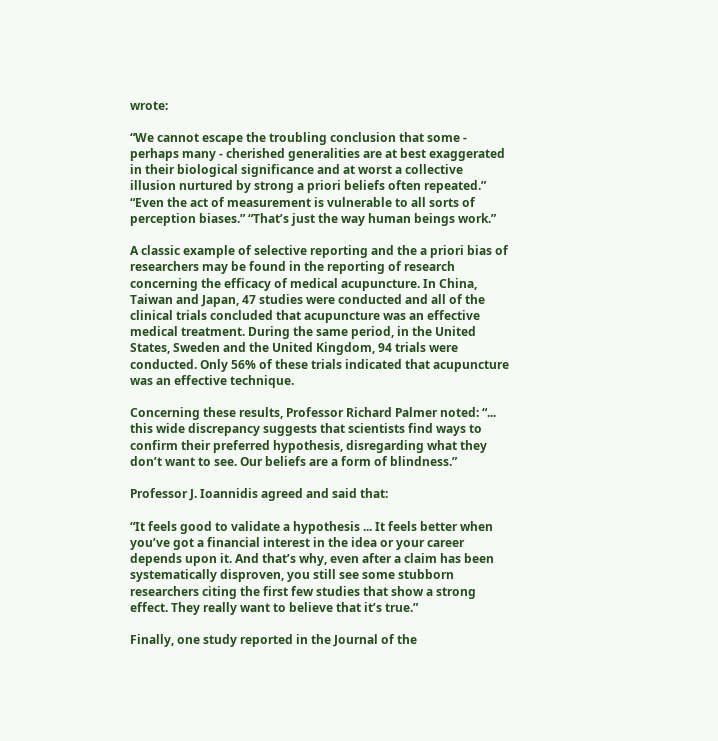wrote:

“We cannot escape the troubling conclusion that some - perhaps many - cherished generalities are at best exaggerated in their biological significance and at worst a collective illusion nurtured by strong a priori beliefs often repeated.” “Even the act of measurement is vulnerable to all sorts of perception biases.” “That’s just the way human beings work.”

A classic example of selective reporting and the a priori bias of researchers may be found in the reporting of research concerning the efficacy of medical acupuncture. In China, Taiwan and Japan, 47 studies were conducted and all of the clinical trials concluded that acupuncture was an effective medical treatment. During the same period, in the United States, Sweden and the United Kingdom, 94 trials were conducted. Only 56% of these trials indicated that acupuncture was an effective technique.

Concerning these results, Professor Richard Palmer noted: “... this wide discrepancy suggests that scientists find ways to confirm their preferred hypothesis, disregarding what they don’t want to see. Our beliefs are a form of blindness.”

Professor J. Ioannidis agreed and said that:

“It feels good to validate a hypothesis ... It feels better when you’ve got a financial interest in the idea or your career depends upon it. And that’s why, even after a claim has been systematically disproven, you still see some stubborn researchers citing the first few studies that show a strong effect. They really want to believe that it’s true.”

Finally, one study reported in the Journal of the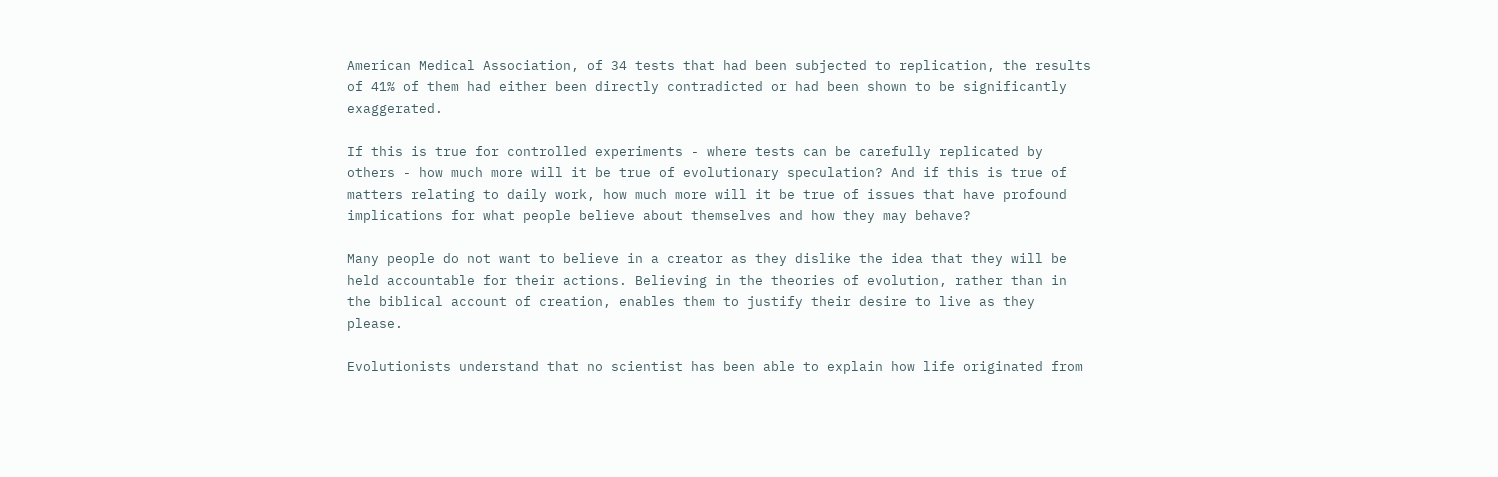American Medical Association, of 34 tests that had been subjected to replication, the results of 41% of them had either been directly contradicted or had been shown to be significantly exaggerated.

If this is true for controlled experiments - where tests can be carefully replicated by others - how much more will it be true of evolutionary speculation? And if this is true of matters relating to daily work, how much more will it be true of issues that have profound implications for what people believe about themselves and how they may behave?

Many people do not want to believe in a creator as they dislike the idea that they will be held accountable for their actions. Believing in the theories of evolution, rather than in the biblical account of creation, enables them to justify their desire to live as they please.

Evolutionists understand that no scientist has been able to explain how life originated from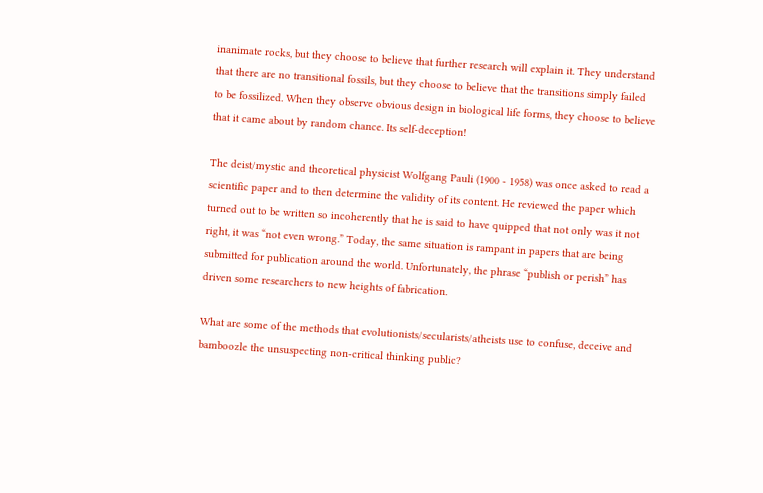inanimate rocks, but they choose to believe that further research will explain it. They understand that there are no transitional fossils, but they choose to believe that the transitions simply failed to be fossilized. When they observe obvious design in biological life forms, they choose to believe that it came about by random chance. Its self-deception!

The deist/mystic and theoretical physicist Wolfgang Pauli (1900 - 1958) was once asked to read a scientific paper and to then determine the validity of its content. He reviewed the paper which turned out to be written so incoherently that he is said to have quipped that not only was it not right, it was “not even wrong.” Today, the same situation is rampant in papers that are being submitted for publication around the world. Unfortunately, the phrase “publish or perish” has driven some researchers to new heights of fabrication.

What are some of the methods that evolutionists/secularists/atheists use to confuse, deceive and bamboozle the unsuspecting non-critical thinking public?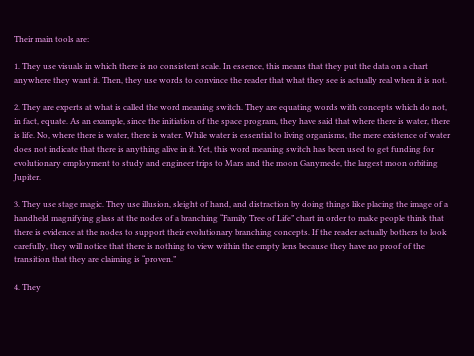Their main tools are:

1. They use visuals in which there is no consistent scale. In essence, this means that they put the data on a chart anywhere they want it. Then, they use words to convince the reader that what they see is actually real when it is not.

2. They are experts at what is called the word meaning switch. They are equating words with concepts which do not, in fact, equate. As an example, since the initiation of the space program, they have said that where there is water, there is life. No, where there is water, there is water. While water is essential to living organisms, the mere existence of water does not indicate that there is anything alive in it. Yet, this word meaning switch has been used to get funding for evolutionary employment to study and engineer trips to Mars and the moon Ganymede, the largest moon orbiting Jupiter.

3. They use stage magic. They use illusion, sleight of hand, and distraction by doing things like placing the image of a handheld magnifying glass at the nodes of a branching “Family Tree of Life” chart in order to make people think that there is evidence at the nodes to support their evolutionary branching concepts. If the reader actually bothers to look carefully, they will notice that there is nothing to view within the empty lens because they have no proof of the transition that they are claiming is “proven.”

4. They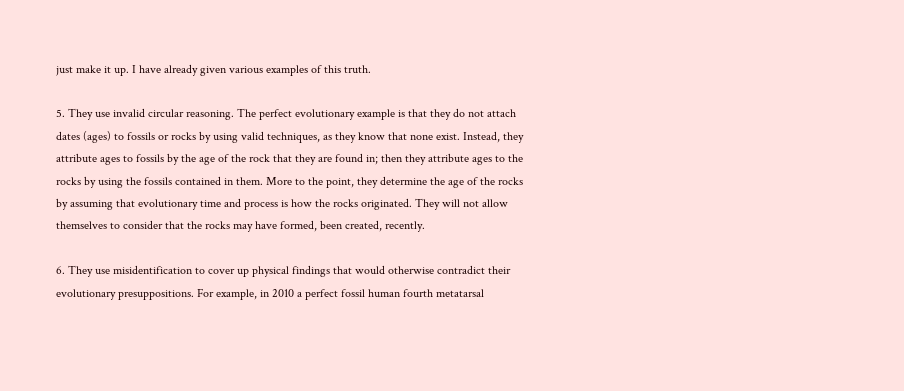just make it up. I have already given various examples of this truth.

5. They use invalid circular reasoning. The perfect evolutionary example is that they do not attach dates (ages) to fossils or rocks by using valid techniques, as they know that none exist. Instead, they attribute ages to fossils by the age of the rock that they are found in; then they attribute ages to the rocks by using the fossils contained in them. More to the point, they determine the age of the rocks by assuming that evolutionary time and process is how the rocks originated. They will not allow themselves to consider that the rocks may have formed, been created, recently.

6. They use misidentification to cover up physical findings that would otherwise contradict their evolutionary presuppositions. For example, in 2010 a perfect fossil human fourth metatarsal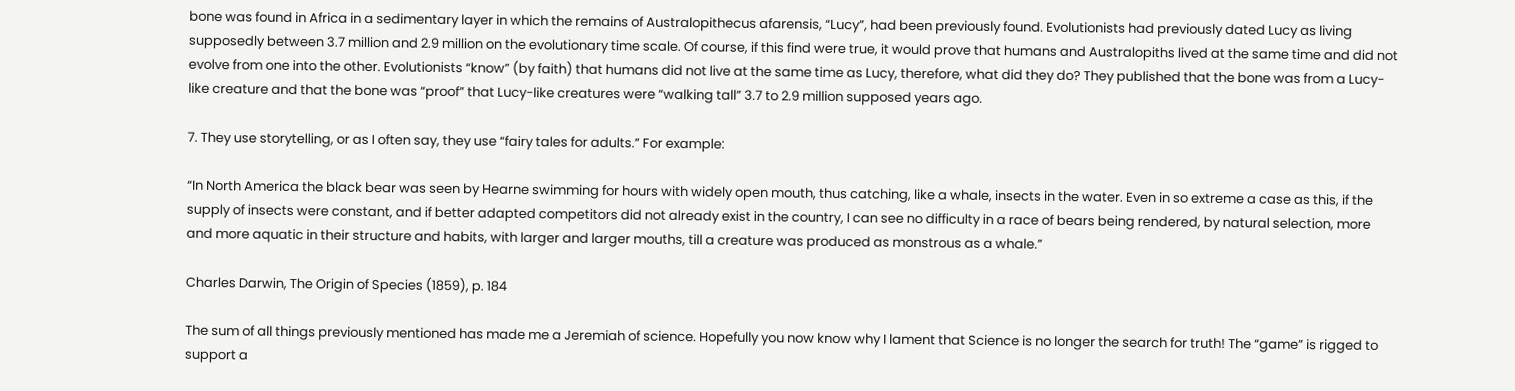bone was found in Africa in a sedimentary layer in which the remains of Australopithecus afarensis, “Lucy”, had been previously found. Evolutionists had previously dated Lucy as living supposedly between 3.7 million and 2.9 million on the evolutionary time scale. Of course, if this find were true, it would prove that humans and Australopiths lived at the same time and did not evolve from one into the other. Evolutionists “know” (by faith) that humans did not live at the same time as Lucy, therefore, what did they do? They published that the bone was from a Lucy-like creature and that the bone was “proof” that Lucy-like creatures were “walking tall” 3.7 to 2.9 million supposed years ago.

7. They use storytelling, or as I often say, they use “fairy tales for adults.” For example:

“In North America the black bear was seen by Hearne swimming for hours with widely open mouth, thus catching, like a whale, insects in the water. Even in so extreme a case as this, if the supply of insects were constant, and if better adapted competitors did not already exist in the country, I can see no difficulty in a race of bears being rendered, by natural selection, more and more aquatic in their structure and habits, with larger and larger mouths, till a creature was produced as monstrous as a whale.”

Charles Darwin, The Origin of Species (1859), p. 184

The sum of all things previously mentioned has made me a Jeremiah of science. Hopefully you now know why I lament that Science is no longer the search for truth! The “game” is rigged to support a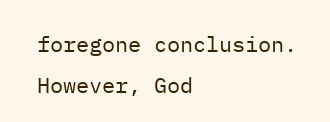foregone conclusion. However, God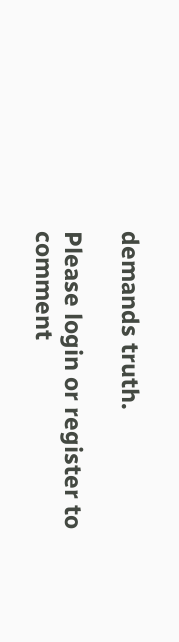demands truth.

Please login or register to comment